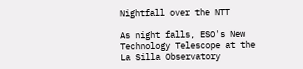Nightfall over the NTT

As night falls, ESO's New Technology Telescope at the La Silla Observatory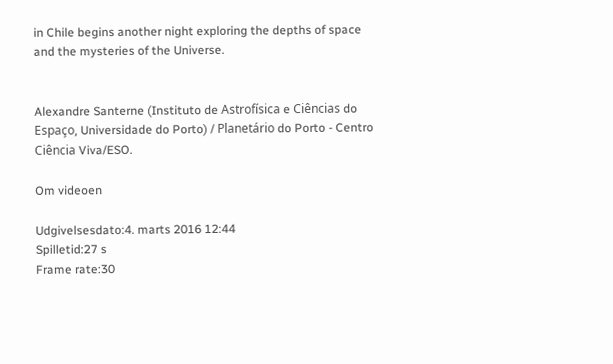in Chile begins another night exploring the depths of space and the mysteries of the Universe.


Alexandre Santerne (Instituto de Astrofísica e Ciências do Espaço, Universidade do Porto) / Planetário do Porto - Centro Ciência Viva/ESO.

Om videoen

Udgivelsesdato:4. marts 2016 12:44
Spilletid:27 s
Frame rate:30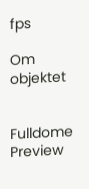fps

Om objektet


Fulldome Preview